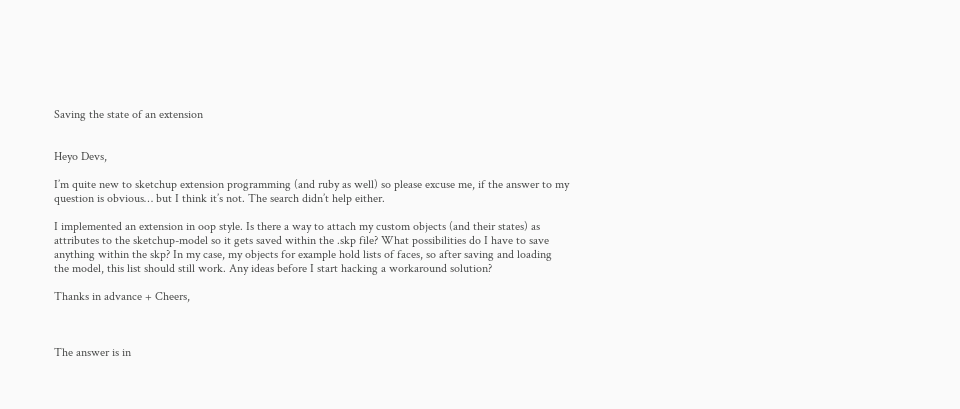Saving the state of an extension


Heyo Devs,

I’m quite new to sketchup extension programming (and ruby as well) so please excuse me, if the answer to my question is obvious… but I think it’s not. The search didn’t help either.

I implemented an extension in oop style. Is there a way to attach my custom objects (and their states) as attributes to the sketchup-model so it gets saved within the .skp file? What possibilities do I have to save anything within the skp? In my case, my objects for example hold lists of faces, so after saving and loading the model, this list should still work. Any ideas before I start hacking a workaround solution?

Thanks in advance + Cheers,



The answer is in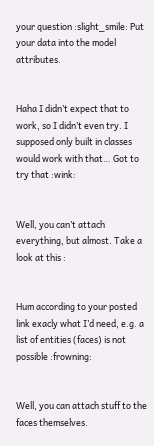your question :slight_smile: Put your data into the model attributes.


Haha I didn’t expect that to work, so I didn’t even try. I supposed only built in classes would work with that… Got to try that :wink:


Well, you can’t attach everything, but almost. Take a look at this :


Hum according to your posted link exacly what I’d need, e.g. a list of entities (faces) is not possible :frowning:


Well, you can attach stuff to the faces themselves.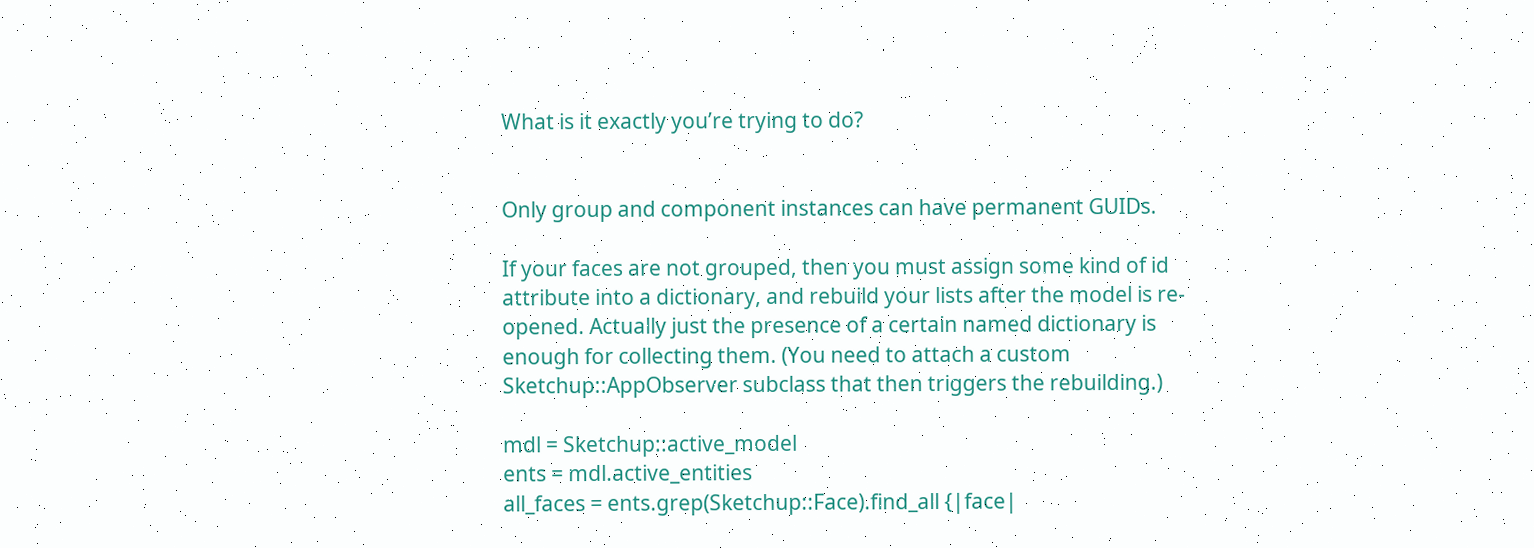What is it exactly you’re trying to do?


Only group and component instances can have permanent GUIDs.

If your faces are not grouped, then you must assign some kind of id attribute into a dictionary, and rebuild your lists after the model is re-opened. Actually just the presence of a certain named dictionary is enough for collecting them. (You need to attach a custom Sketchup::AppObserver subclass that then triggers the rebuilding.)

mdl = Sketchup::active_model
ents = mdl.active_entities
all_faces = ents.grep(Sketchup::Face).find_all {|face|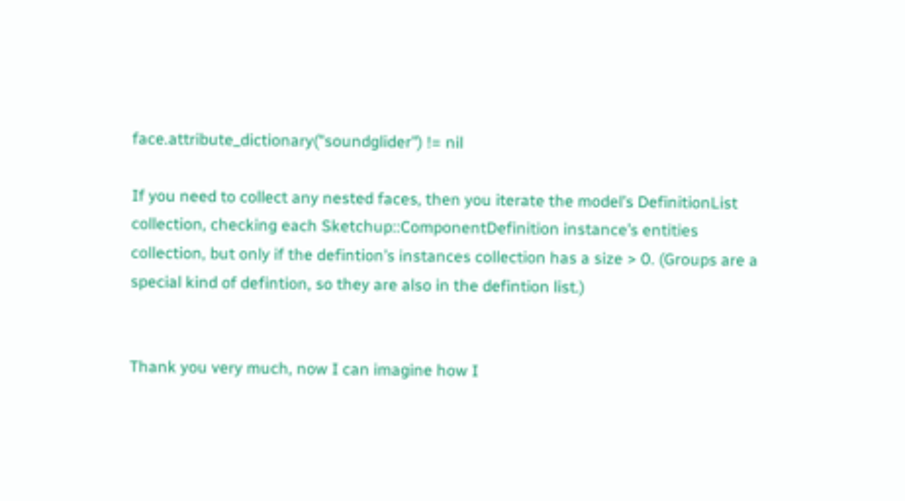face.attribute_dictionary("soundglider") != nil

If you need to collect any nested faces, then you iterate the model’s DefinitionList collection, checking each Sketchup::ComponentDefinition instance’s entities collection, but only if the defintion’s instances collection has a size > 0. (Groups are a special kind of defintion, so they are also in the defintion list.)


Thank you very much, now I can imagine how I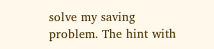solve my saving problem. The hint with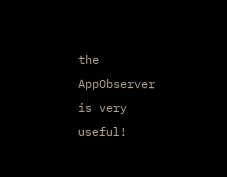the AppObserver is very useful!